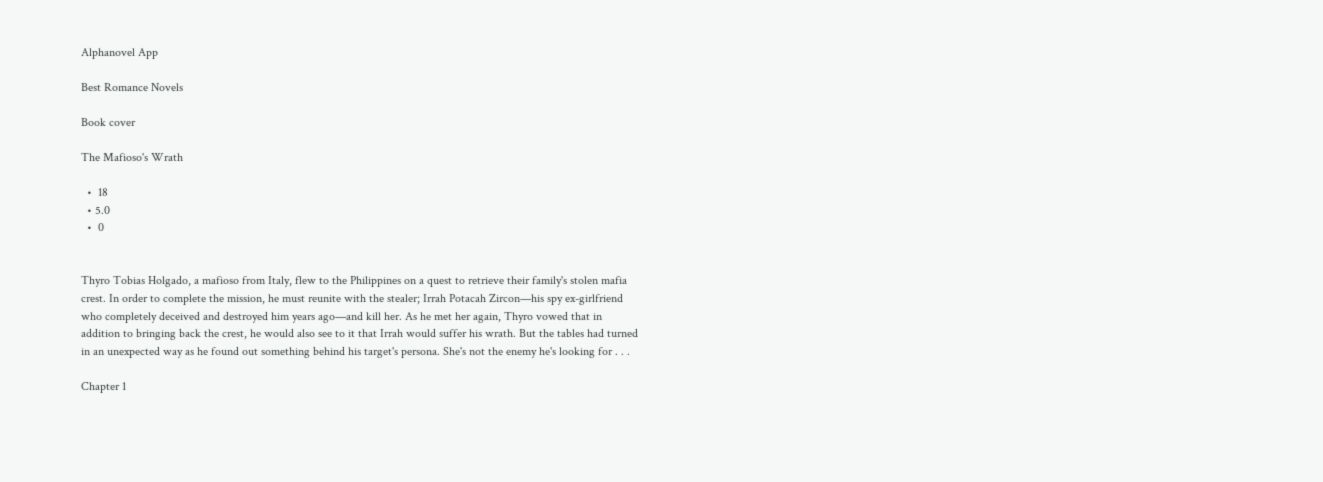Alphanovel App

Best Romance Novels

Book cover

The Mafioso's Wrath

  •  18
  • 5.0
  •  0


Thyro Tobias Holgado, a mafioso from Italy, flew to the Philippines on a quest to retrieve their family's stolen mafia crest. In order to complete the mission, he must reunite with the stealer; Irrah Potacah Zircon—his spy ex-girlfriend who completely deceived and destroyed him years ago—and kill her. As he met her again, Thyro vowed that in addition to bringing back the crest, he would also see to it that Irrah would suffer his wrath. But the tables had turned in an unexpected way as he found out something behind his target's persona. She's not the enemy he's looking for . . .

Chapter 1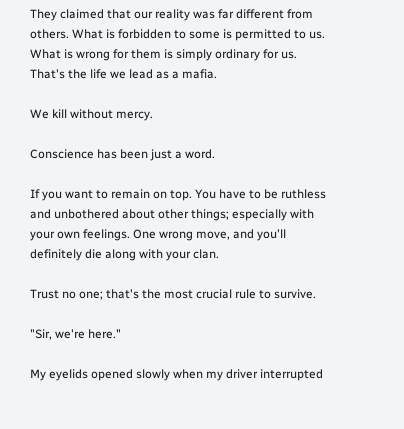They claimed that our reality was far different from others. What is forbidden to some is permitted to us. What is wrong for them is simply ordinary for us. That's the life we lead as a mafia.

We kill without mercy.

Conscience has been just a word.

If you want to remain on top. You have to be ruthless and unbothered about other things; especially with your own feelings. One wrong move, and you'll definitely die along with your clan.

Trust no one; that's the most crucial rule to survive.

"Sir, we're here."

My eyelids opened slowly when my driver interrupted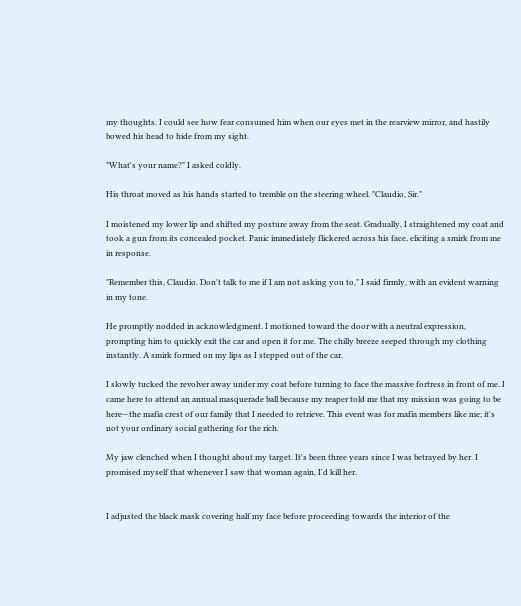my thoughts. I could see how fear consumed him when our eyes met in the rearview mirror, and hastily bowed his head to hide from my sight.

"What's your name?" I asked coldly.

His throat moved as his hands started to tremble on the steering wheel. "Claudio, Sir."

I moistened my lower lip and shifted my posture away from the seat. Gradually, I straightened my coat and took a gun from its concealed pocket. Panic immediately flickered across his face, eliciting a smirk from me in response.

"Remember this, Claudio. Don't talk to me if I am not asking you to," I said firmly, with an evident warning in my tone.

He promptly nodded in acknowledgment. I motioned toward the door with a neutral expression, prompting him to quickly exit the car and open it for me. The chilly breeze seeped through my clothing instantly. A smirk formed on my lips as I stepped out of the car.

I slowly tucked the revolver away under my coat before turning to face the massive fortress in front of me. I came here to attend an annual masquerade ball because my reaper told me that my mission was going to be here—the mafia crest of our family that I needed to retrieve. This event was for mafia members like me; it's not your ordinary social gathering for the rich.

My jaw clenched when I thought about my target. It's been three years since I was betrayed by her. I promised myself that whenever I saw that woman again, I'd kill her.


I adjusted the black mask covering half my face before proceeding towards the interior of the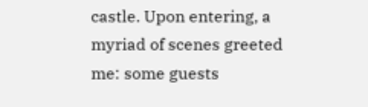castle. Upon entering, a myriad of scenes greeted me: some guests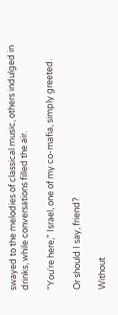swayed to the melodies of classical music, others indulged in drinks, while conversations filled the air.

"You're here," Israel, one of my co-mafia, simply greeted.

Or should I say, friend?

Without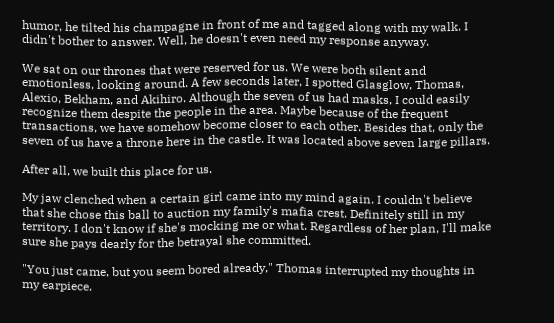humor, he tilted his champagne in front of me and tagged along with my walk. I didn't bother to answer. Well, he doesn't even need my response anyway.

We sat on our thrones that were reserved for us. We were both silent and emotionless, looking around. A few seconds later, I spotted Glasglow, Thomas, Alexio, Bekham, and Akihiro. Although the seven of us had masks, I could easily recognize them despite the people in the area. Maybe because of the frequent transactions, we have somehow become closer to each other. Besides that, only the seven of us have a throne here in the castle. It was located above seven large pillars.

After all, we built this place for us.

My jaw clenched when a certain girl came into my mind again. I couldn't believe that she chose this ball to auction my family's mafia crest. Definitely still in my territory. I don't know if she's mocking me or what. Regardless of her plan, I'll make sure she pays dearly for the betrayal she committed.

"You just came, but you seem bored already," Thomas interrupted my thoughts in my earpiece.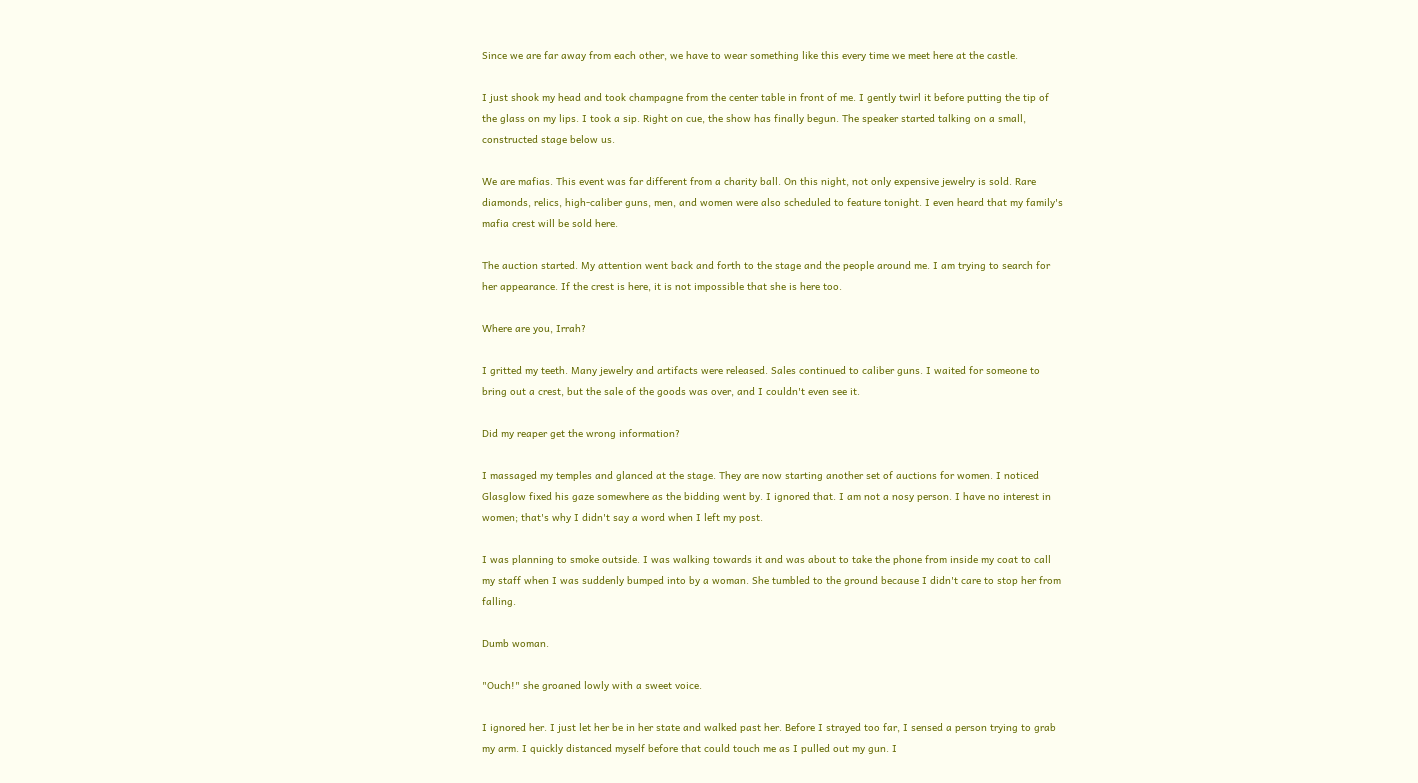Since we are far away from each other, we have to wear something like this every time we meet here at the castle.

I just shook my head and took champagne from the center table in front of me. I gently twirl it before putting the tip of the glass on my lips. I took a sip. Right on cue, the show has finally begun. The speaker started talking on a small, constructed stage below us.

We are mafias. This event was far different from a charity ball. On this night, not only expensive jewelry is sold. Rare diamonds, relics, high-caliber guns, men, and women were also scheduled to feature tonight. I even heard that my family's mafia crest will be sold here.

The auction started. My attention went back and forth to the stage and the people around me. I am trying to search for her appearance. If the crest is here, it is not impossible that she is here too.

Where are you, Irrah?

I gritted my teeth. Many jewelry and artifacts were released. Sales continued to caliber guns. I waited for someone to bring out a crest, but the sale of the goods was over, and I couldn't even see it.

Did my reaper get the wrong information?

I massaged my temples and glanced at the stage. They are now starting another set of auctions for women. I noticed Glasglow fixed his gaze somewhere as the bidding went by. I ignored that. I am not a nosy person. I have no interest in women; that's why I didn't say a word when I left my post.

I was planning to smoke outside. I was walking towards it and was about to take the phone from inside my coat to call my staff when I was suddenly bumped into by a woman. She tumbled to the ground because I didn't care to stop her from falling.

Dumb woman.

"Ouch!" she groaned lowly with a sweet voice.

I ignored her. I just let her be in her state and walked past her. Before I strayed too far, I sensed a person trying to grab my arm. I quickly distanced myself before that could touch me as I pulled out my gun. I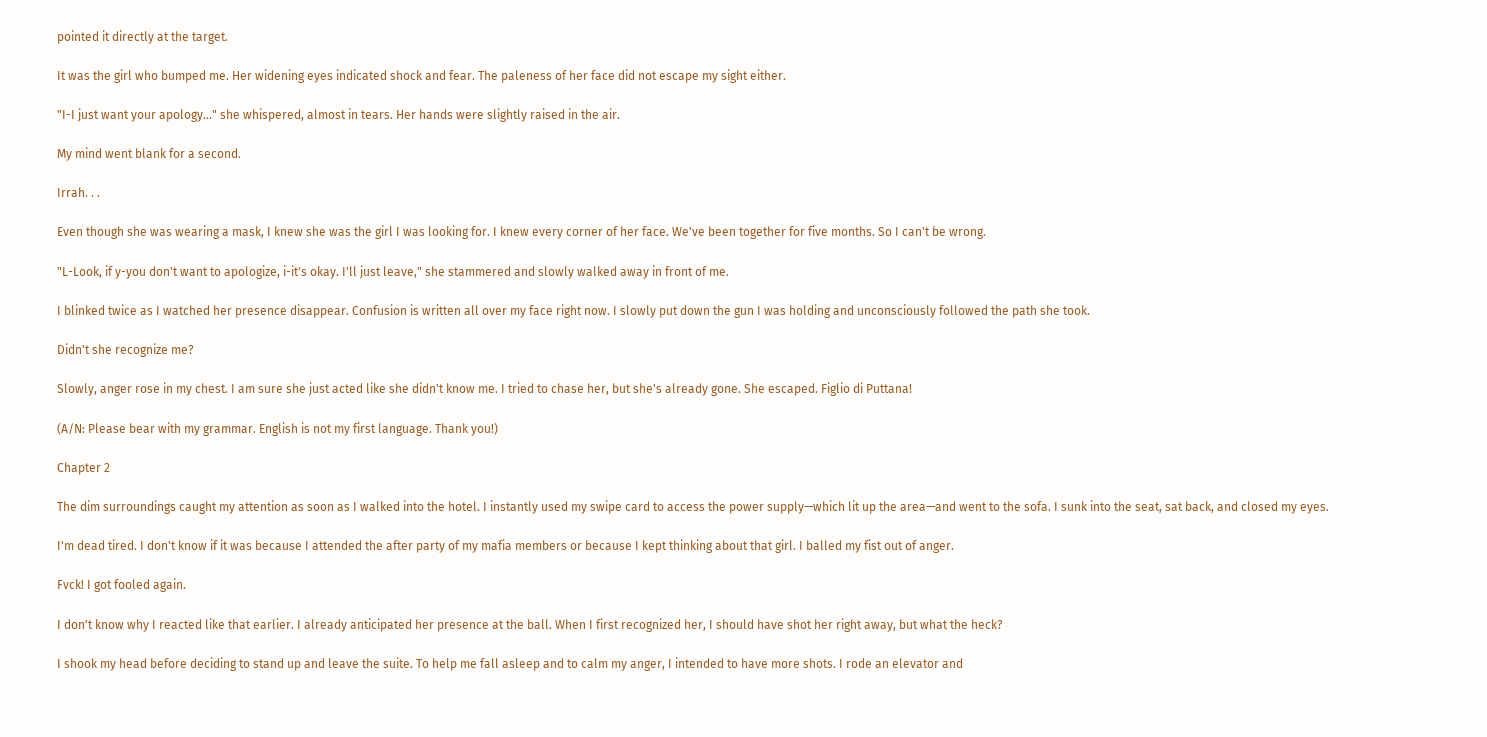pointed it directly at the target.

It was the girl who bumped me. Her widening eyes indicated shock and fear. The paleness of her face did not escape my sight either.

"I-I just want your apology..." she whispered, almost in tears. Her hands were slightly raised in the air.

My mind went blank for a second.

Irrah. . .

Even though she was wearing a mask, I knew she was the girl I was looking for. I knew every corner of her face. We've been together for five months. So I can't be wrong.

"L-Look, if y-you don't want to apologize, i-it's okay. I'll just leave," she stammered and slowly walked away in front of me.

I blinked twice as I watched her presence disappear. Confusion is written all over my face right now. I slowly put down the gun I was holding and unconsciously followed the path she took.

Didn't she recognize me?

Slowly, anger rose in my chest. I am sure she just acted like she didn't know me. I tried to chase her, but she's already gone. She escaped. Figlio di Puttana!

(A/N: Please bear with my grammar. English is not my first language. Thank you!)

Chapter 2

The dim surroundings caught my attention as soon as I walked into the hotel. I instantly used my swipe card to access the power supply—which lit up the area—and went to the sofa. I sunk into the seat, sat back, and closed my eyes.

I'm dead tired. I don't know if it was because I attended the after party of my mafia members or because I kept thinking about that girl. I balled my fist out of anger.

Fvck! I got fooled again.

I don't know why I reacted like that earlier. I already anticipated her presence at the ball. When I first recognized her, I should have shot her right away, but what the heck?

I shook my head before deciding to stand up and leave the suite. To help me fall asleep and to calm my anger, I intended to have more shots. I rode an elevator and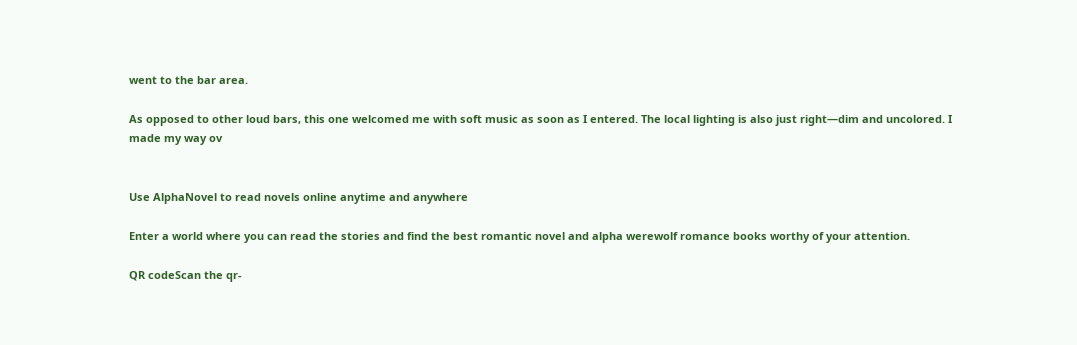went to the bar area.

As opposed to other loud bars, this one welcomed me with soft music as soon as I entered. The local lighting is also just right—dim and uncolored. I made my way ov


Use AlphaNovel to read novels online anytime and anywhere

Enter a world where you can read the stories and find the best romantic novel and alpha werewolf romance books worthy of your attention.

QR codeScan the qr-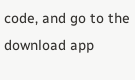code, and go to the download app